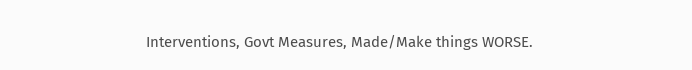Interventions, Govt Measures, Made/Make things WORSE.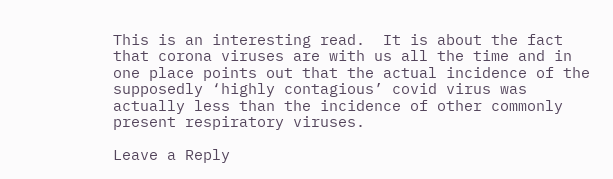This is an interesting read.  It is about the fact that corona viruses are with us all the time and in one place points out that the actual incidence of the supposedly ‘highly contagious’ covid virus was actually less than the incidence of other commonly present respiratory viruses.

Leave a Reply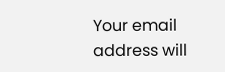Your email address will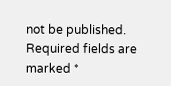not be published. Required fields are marked *